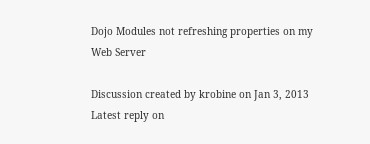Dojo Modules not refreshing properties on my Web Server

Discussion created by krobine on Jan 3, 2013
Latest reply on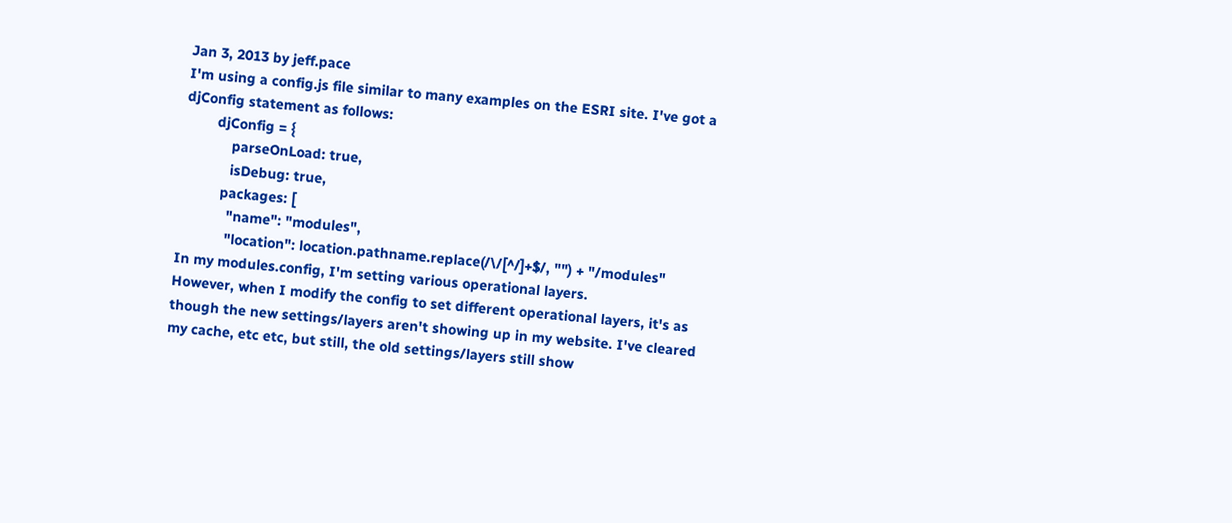Jan 3, 2013 by jeff.pace
I'm using a config.js file similar to many examples on the ESRI site. I've got a djConfig statement as follows:
        djConfig = {
            parseOnLoad: true,
            isDebug: true,
          packages: [
            "name": "modules",
            "location": location.pathname.replace(/\/[^/]+$/, "") + "/modules"
In my modules.config, I'm setting various operational layers.
However, when I modify the config to set different operational layers, it's as though the new settings/layers aren't showing up in my website. I've cleared my cache, etc etc, but still, the old settings/layers still show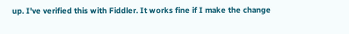up. I've verified this with Fiddler. It works fine if I make the change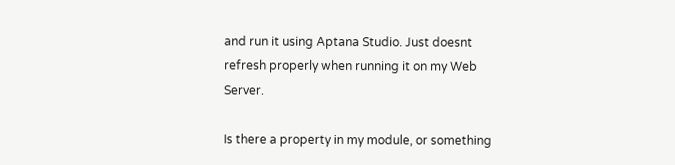and run it using Aptana Studio. Just doesnt refresh properly when running it on my Web Server.

Is there a property in my module, or something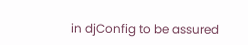in djConfig to be assured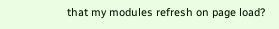that my modules refresh on page load?